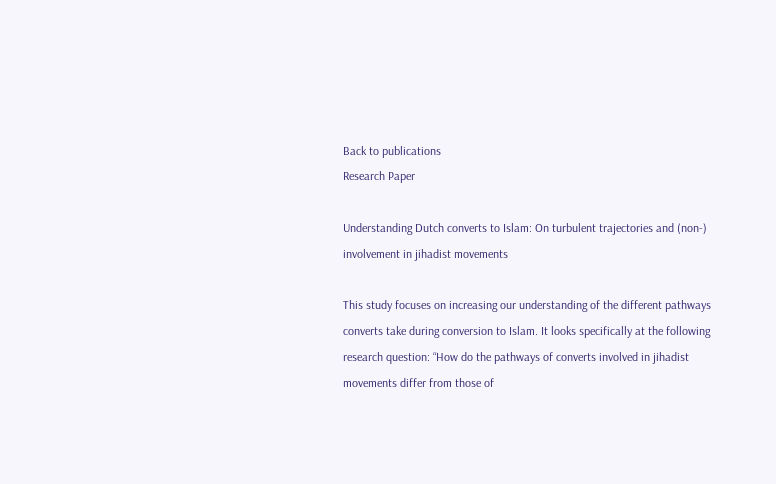Back to publications
Research Paper

Understanding Dutch converts to Islam: On turbulent trajectories and (non-) involvement in jihadist movements

This study focuses on increasing our understanding of the different pathways converts take during conversion to Islam. It looks specifically at the following research question: “How do the pathways of converts involved in jihadist movements differ from those of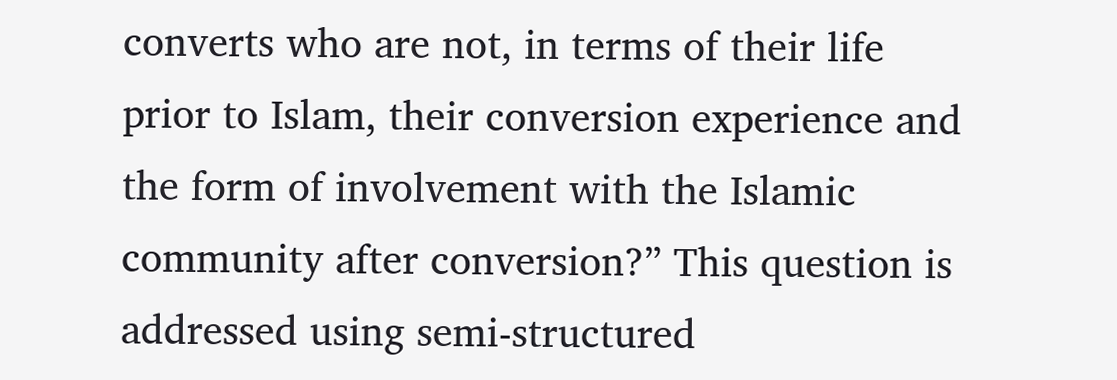converts who are not, in terms of their life prior to Islam, their conversion experience and the form of involvement with the Islamic community after conversion?” This question is addressed using semi-structured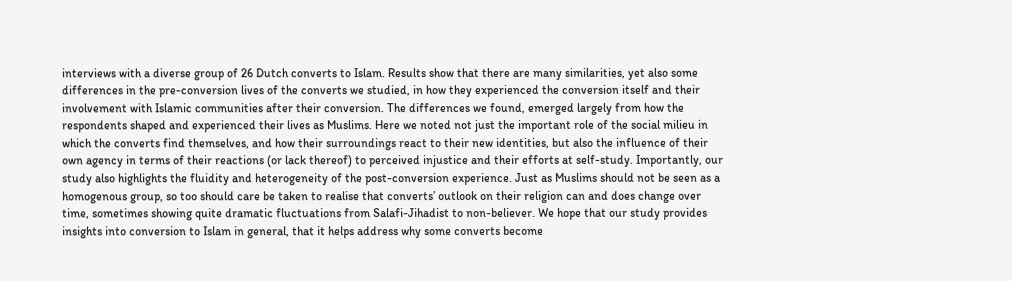interviews with a diverse group of 26 Dutch converts to Islam. Results show that there are many similarities, yet also some differences in the pre-conversion lives of the converts we studied, in how they experienced the conversion itself and their involvement with Islamic communities after their conversion. The differences we found, emerged largely from how the respondents shaped and experienced their lives as Muslims. Here we noted not just the important role of the social milieu in which the converts find themselves, and how their surroundings react to their new identities, but also the influence of their own agency in terms of their reactions (or lack thereof) to perceived injustice and their efforts at self-study. Importantly, our study also highlights the fluidity and heterogeneity of the post-conversion experience. Just as Muslims should not be seen as a homogenous group, so too should care be taken to realise that converts’ outlook on their religion can and does change over time, sometimes showing quite dramatic fluctuations from Salafi-Jihadist to non-believer. We hope that our study provides insights into conversion to Islam in general, that it helps address why some converts become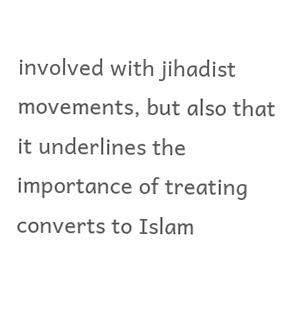involved with jihadist movements, but also that it underlines the importance of treating converts to Islam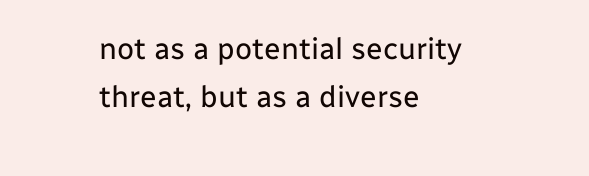not as a potential security threat, but as a diverse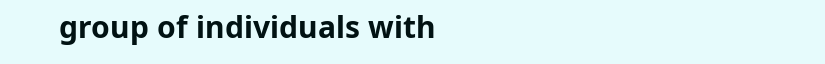group of individuals with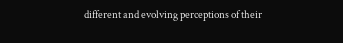different and evolving perceptions of their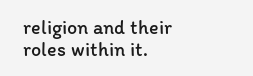religion and their roles within it.